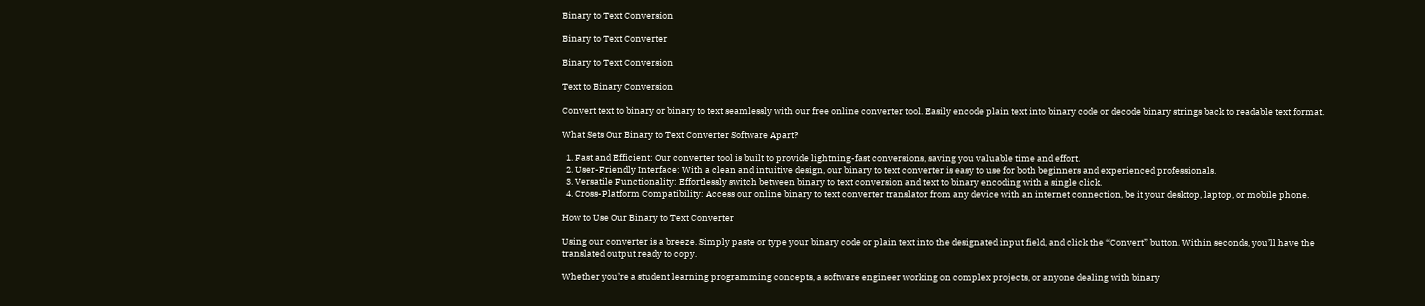Binary to Text Conversion

Binary to Text Converter

Binary to Text Conversion

Text to Binary Conversion

Convert text to binary or binary to text seamlessly with our free online converter tool. Easily encode plain text into binary code or decode binary strings back to readable text format.

What Sets Our Binary to Text Converter Software Apart?

  1. Fast and Efficient: Our converter tool is built to provide lightning-fast conversions, saving you valuable time and effort.
  2. User-Friendly Interface: With a clean and intuitive design, our binary to text converter is easy to use for both beginners and experienced professionals.
  3. Versatile Functionality: Effortlessly switch between binary to text conversion and text to binary encoding with a single click.
  4. Cross-Platform Compatibility: Access our online binary to text converter translator from any device with an internet connection, be it your desktop, laptop, or mobile phone.

How to Use Our Binary to Text Converter

Using our converter is a breeze. Simply paste or type your binary code or plain text into the designated input field, and click the “Convert” button. Within seconds, you’ll have the translated output ready to copy.

Whether you’re a student learning programming concepts, a software engineer working on complex projects, or anyone dealing with binary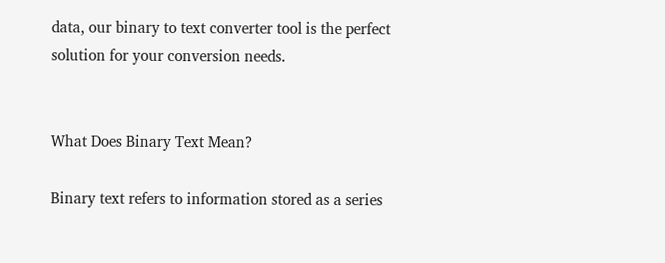data, our binary to text converter tool is the perfect solution for your conversion needs.


What Does Binary Text Mean?

Binary text refers to information stored as a series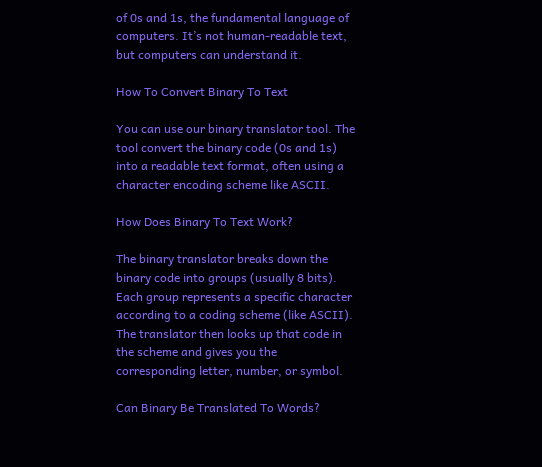of 0s and 1s, the fundamental language of computers. It’s not human-readable text, but computers can understand it.

How To Convert Binary To Text

You can use our binary translator tool. The tool convert the binary code (0s and 1s) into a readable text format, often using a character encoding scheme like ASCII.

How Does Binary To Text Work?

The binary translator breaks down the binary code into groups (usually 8 bits). Each group represents a specific character according to a coding scheme (like ASCII). The translator then looks up that code in the scheme and gives you the corresponding letter, number, or symbol.

Can Binary Be Translated To Words?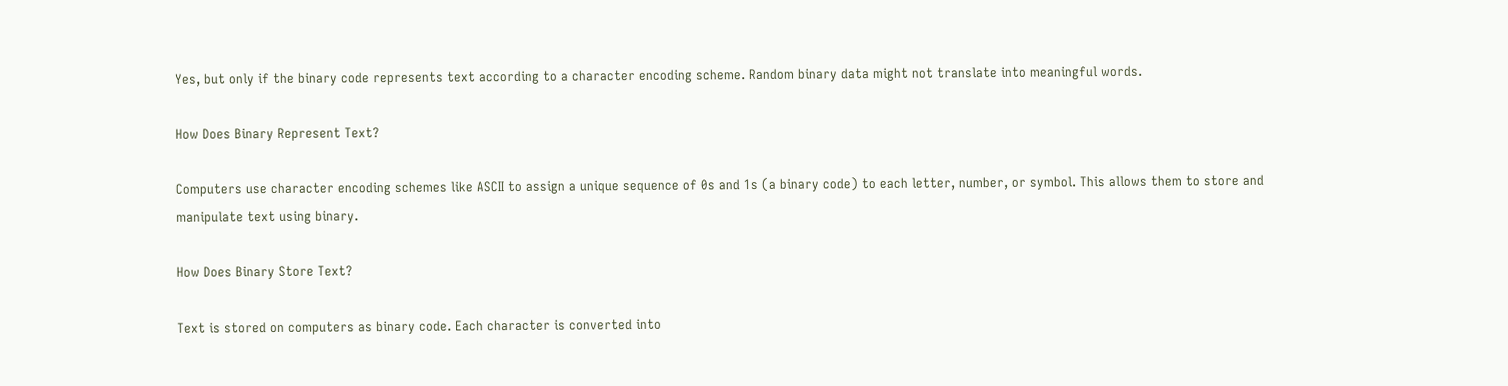Yes, but only if the binary code represents text according to a character encoding scheme. Random binary data might not translate into meaningful words.

How Does Binary Represent Text?

Computers use character encoding schemes like ASCII to assign a unique sequence of 0s and 1s (a binary code) to each letter, number, or symbol. This allows them to store and manipulate text using binary.

How Does Binary Store Text?

Text is stored on computers as binary code. Each character is converted into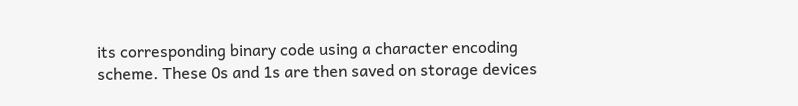its corresponding binary code using a character encoding scheme. These 0s and 1s are then saved on storage devices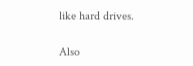like hard drives.

Also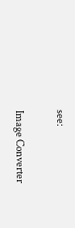see:

Image Converter